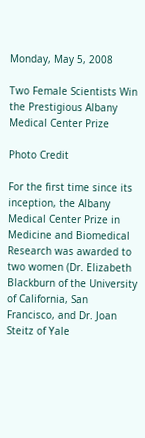Monday, May 5, 2008

Two Female Scientists Win the Prestigious Albany Medical Center Prize

Photo Credit

For the first time since its inception, the Albany Medical Center Prize in Medicine and Biomedical Research was awarded to two women (Dr. Elizabeth Blackburn of the University of California, San Francisco, and Dr. Joan Steitz of Yale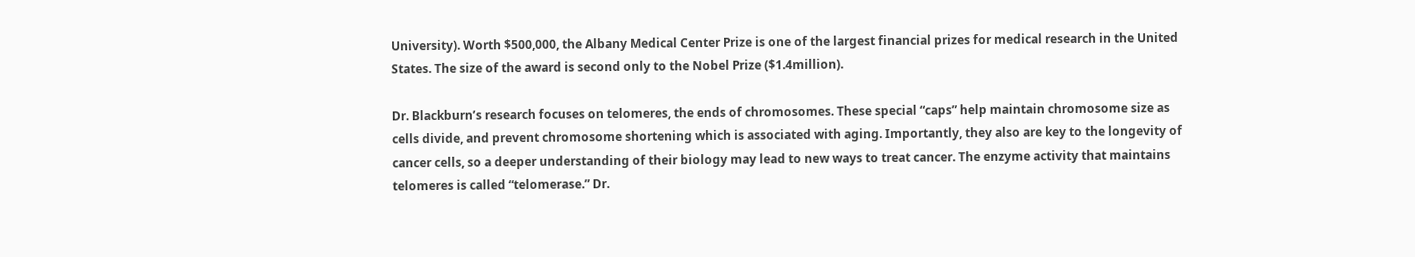University). Worth $500,000, the Albany Medical Center Prize is one of the largest financial prizes for medical research in the United States. The size of the award is second only to the Nobel Prize ($1.4million).

Dr. Blackburn’s research focuses on telomeres, the ends of chromosomes. These special “caps” help maintain chromosome size as cells divide, and prevent chromosome shortening which is associated with aging. Importantly, they also are key to the longevity of cancer cells, so a deeper understanding of their biology may lead to new ways to treat cancer. The enzyme activity that maintains telomeres is called “telomerase.” Dr.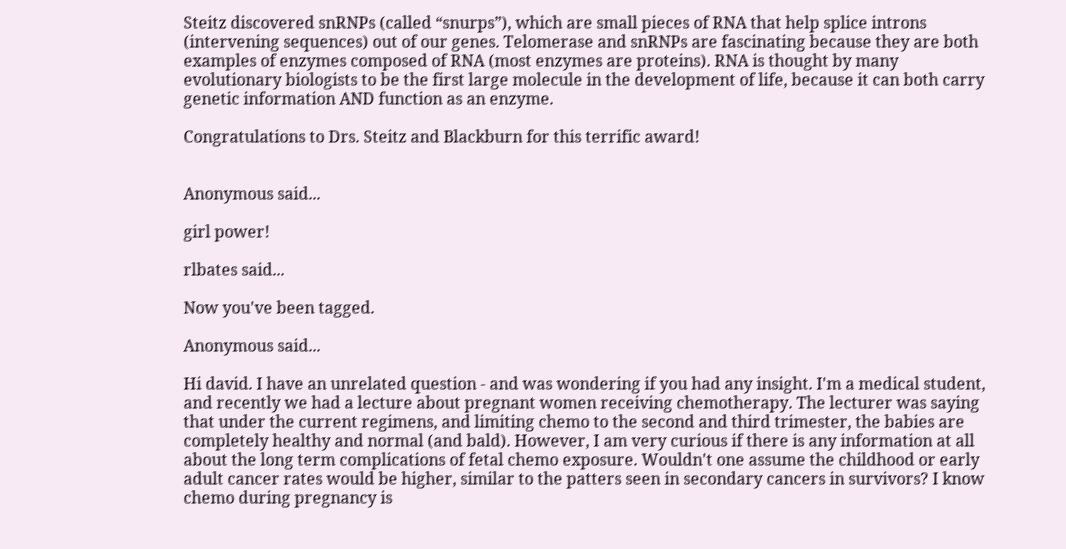Steitz discovered snRNPs (called “snurps”), which are small pieces of RNA that help splice introns (intervening sequences) out of our genes. Telomerase and snRNPs are fascinating because they are both examples of enzymes composed of RNA (most enzymes are proteins). RNA is thought by many evolutionary biologists to be the first large molecule in the development of life, because it can both carry genetic information AND function as an enzyme.

Congratulations to Drs. Steitz and Blackburn for this terrific award!


Anonymous said...

girl power!

rlbates said...

Now you've been tagged.

Anonymous said...

Hi david. I have an unrelated question - and was wondering if you had any insight. I'm a medical student, and recently we had a lecture about pregnant women receiving chemotherapy. The lecturer was saying that under the current regimens, and limiting chemo to the second and third trimester, the babies are completely healthy and normal (and bald). However, I am very curious if there is any information at all about the long term complications of fetal chemo exposure. Wouldn't one assume the childhood or early adult cancer rates would be higher, similar to the patters seen in secondary cancers in survivors? I know chemo during pregnancy is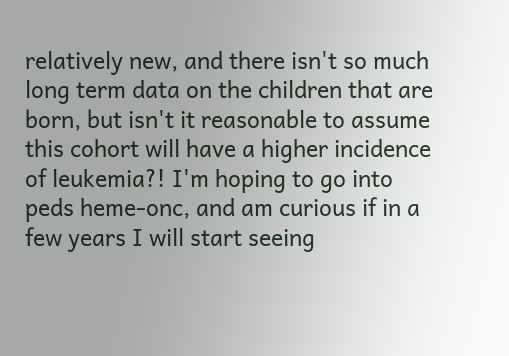relatively new, and there isn't so much long term data on the children that are born, but isn't it reasonable to assume this cohort will have a higher incidence of leukemia?! I'm hoping to go into peds heme-onc, and am curious if in a few years I will start seeing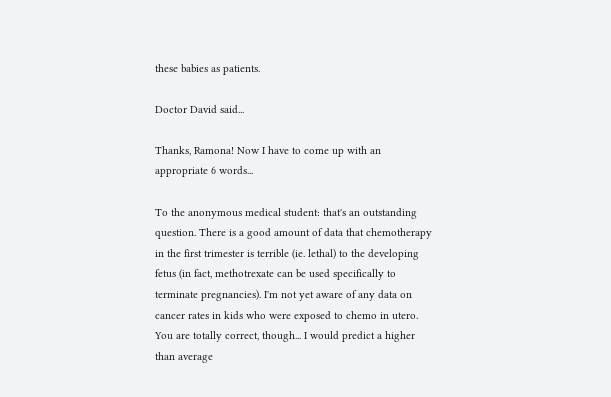these babies as patients.

Doctor David said...

Thanks, Ramona! Now I have to come up with an appropriate 6 words...

To the anonymous medical student: that's an outstanding question. There is a good amount of data that chemotherapy in the first trimester is terrible (ie. lethal) to the developing fetus (in fact, methotrexate can be used specifically to terminate pregnancies). I'm not yet aware of any data on cancer rates in kids who were exposed to chemo in utero. You are totally correct, though... I would predict a higher than average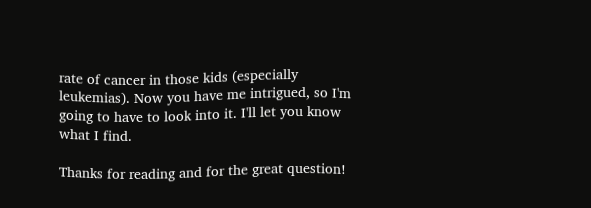rate of cancer in those kids (especially leukemias). Now you have me intrigued, so I'm going to have to look into it. I'll let you know what I find.

Thanks for reading and for the great question!